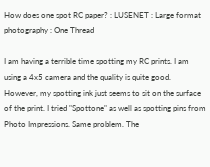How does one spot RC paper? : LUSENET : Large format photography : One Thread

I am having a terrible time spotting my RC prints. I am using a 4x5 camera and the quality is quite good. However, my spotting ink just seems to sit on the surface of the print. I tried "Spottone" as well as spotting pins from Photo Impressions. Same problem. The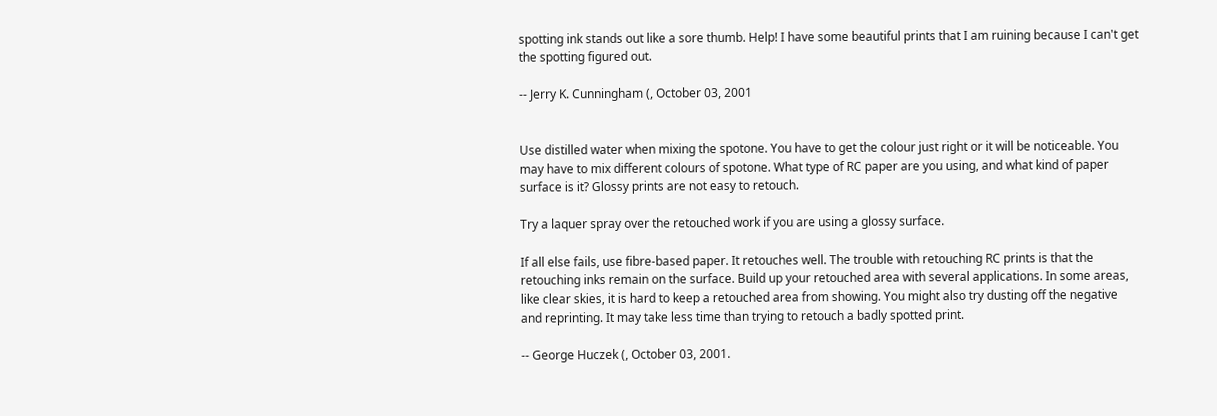spotting ink stands out like a sore thumb. Help! I have some beautiful prints that I am ruining because I can't get the spotting figured out.

-- Jerry K. Cunningham (, October 03, 2001


Use distilled water when mixing the spotone. You have to get the colour just right or it will be noticeable. You may have to mix different colours of spotone. What type of RC paper are you using, and what kind of paper surface is it? Glossy prints are not easy to retouch.

Try a laquer spray over the retouched work if you are using a glossy surface.

If all else fails, use fibre-based paper. It retouches well. The trouble with retouching RC prints is that the retouching inks remain on the surface. Build up your retouched area with several applications. In some areas, like clear skies, it is hard to keep a retouched area from showing. You might also try dusting off the negative and reprinting. It may take less time than trying to retouch a badly spotted print.

-- George Huczek (, October 03, 2001.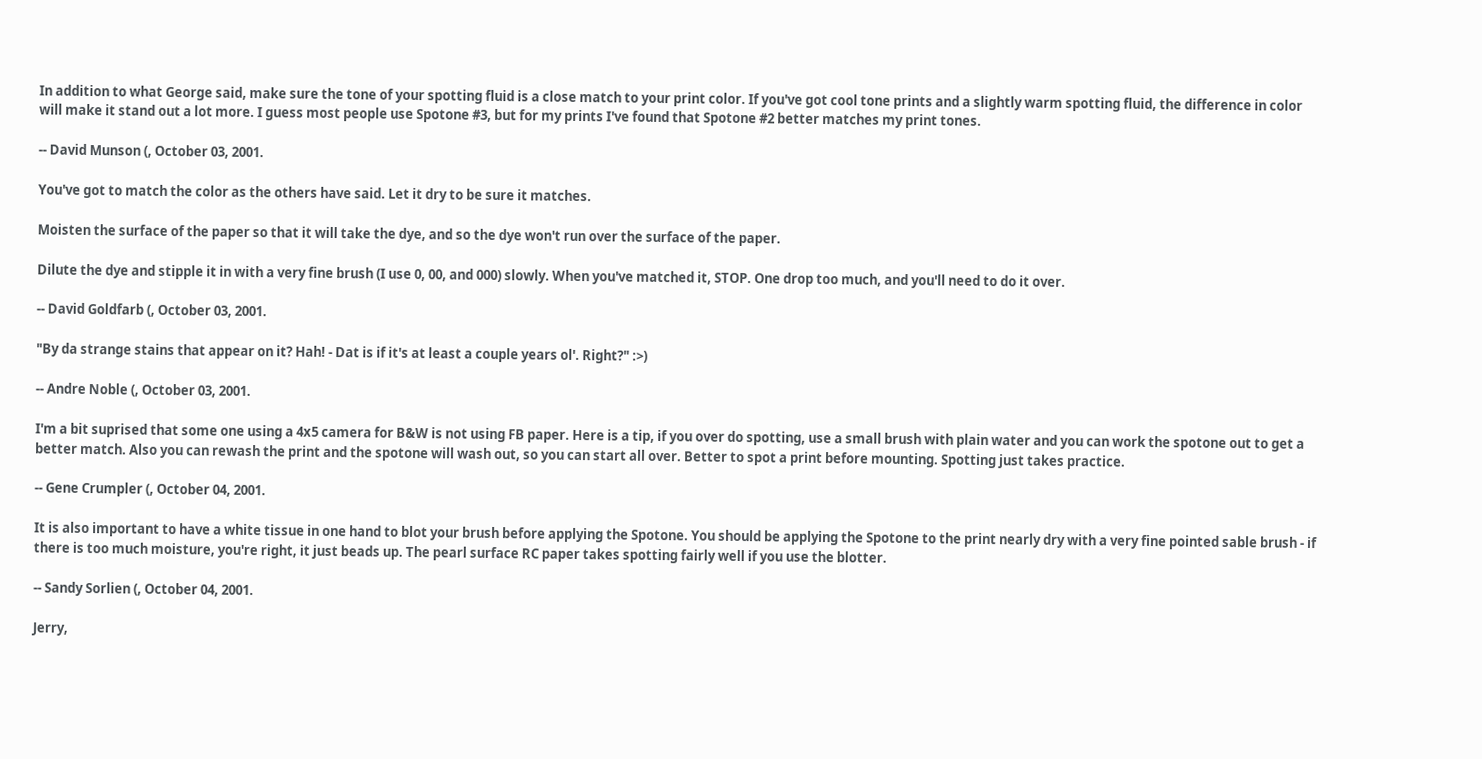In addition to what George said, make sure the tone of your spotting fluid is a close match to your print color. If you've got cool tone prints and a slightly warm spotting fluid, the difference in color will make it stand out a lot more. I guess most people use Spotone #3, but for my prints I've found that Spotone #2 better matches my print tones.

-- David Munson (, October 03, 2001.

You've got to match the color as the others have said. Let it dry to be sure it matches.

Moisten the surface of the paper so that it will take the dye, and so the dye won't run over the surface of the paper.

Dilute the dye and stipple it in with a very fine brush (I use 0, 00, and 000) slowly. When you've matched it, STOP. One drop too much, and you'll need to do it over.

-- David Goldfarb (, October 03, 2001.

"By da strange stains that appear on it? Hah! - Dat is if it's at least a couple years ol'. Right?" :>)

-- Andre Noble (, October 03, 2001.

I'm a bit suprised that some one using a 4x5 camera for B&W is not using FB paper. Here is a tip, if you over do spotting, use a small brush with plain water and you can work the spotone out to get a better match. Also you can rewash the print and the spotone will wash out, so you can start all over. Better to spot a print before mounting. Spotting just takes practice.

-- Gene Crumpler (, October 04, 2001.

It is also important to have a white tissue in one hand to blot your brush before applying the Spotone. You should be applying the Spotone to the print nearly dry with a very fine pointed sable brush - if there is too much moisture, you're right, it just beads up. The pearl surface RC paper takes spotting fairly well if you use the blotter.

-- Sandy Sorlien (, October 04, 2001.

Jerry,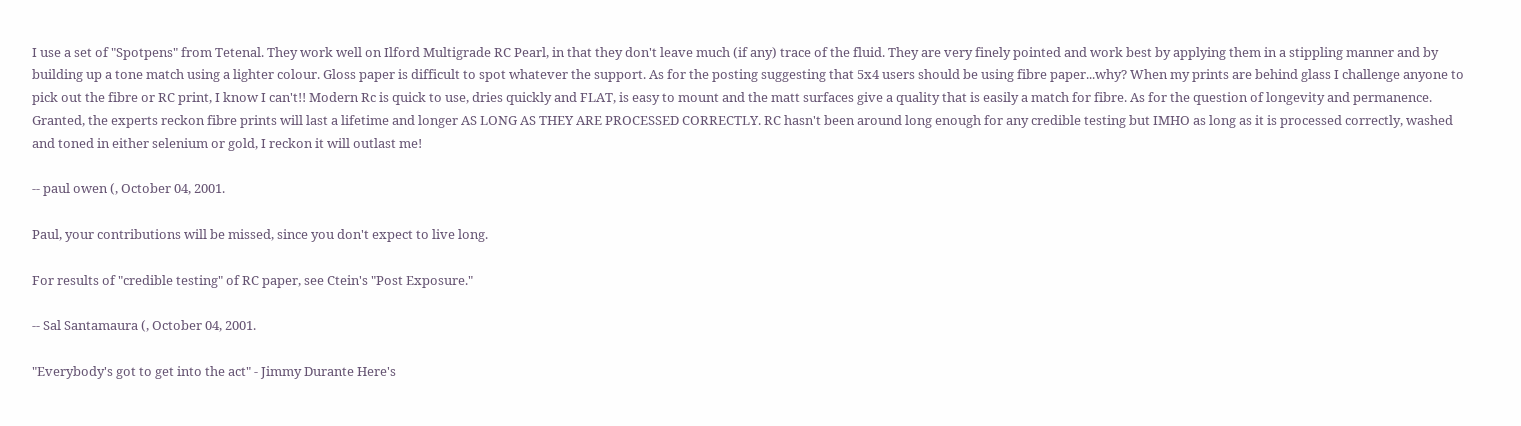I use a set of "Spotpens" from Tetenal. They work well on Ilford Multigrade RC Pearl, in that they don't leave much (if any) trace of the fluid. They are very finely pointed and work best by applying them in a stippling manner and by building up a tone match using a lighter colour. Gloss paper is difficult to spot whatever the support. As for the posting suggesting that 5x4 users should be using fibre paper...why? When my prints are behind glass I challenge anyone to pick out the fibre or RC print, I know I can't!! Modern Rc is quick to use, dries quickly and FLAT, is easy to mount and the matt surfaces give a quality that is easily a match for fibre. As for the question of longevity and permanence. Granted, the experts reckon fibre prints will last a lifetime and longer AS LONG AS THEY ARE PROCESSED CORRECTLY. RC hasn't been around long enough for any credible testing but IMHO as long as it is processed correctly, washed and toned in either selenium or gold, I reckon it will outlast me!

-- paul owen (, October 04, 2001.

Paul, your contributions will be missed, since you don't expect to live long.

For results of "credible testing" of RC paper, see Ctein's "Post Exposure."

-- Sal Santamaura (, October 04, 2001.

"Everybody's got to get into the act" - Jimmy Durante Here's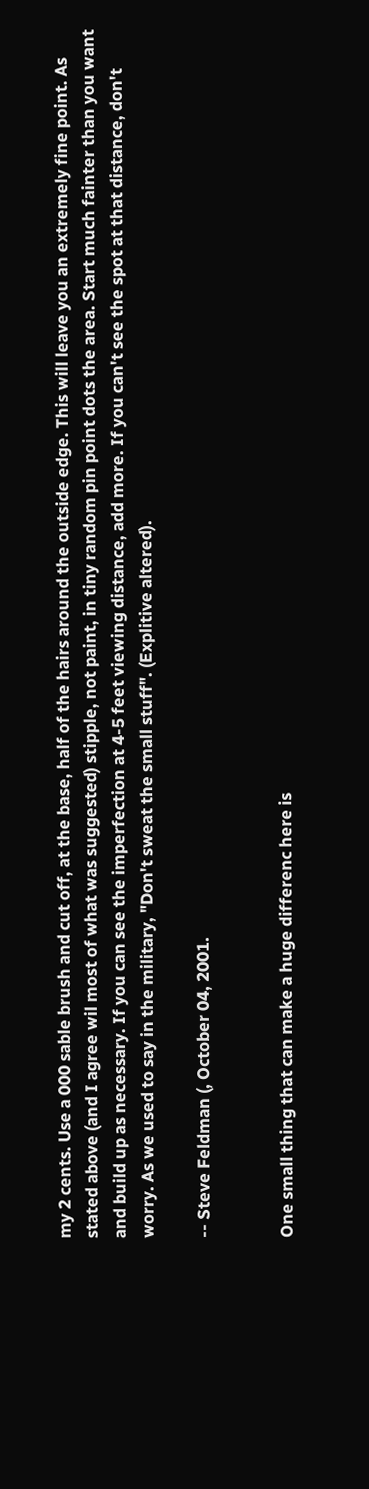my 2 cents. Use a 000 sable brush and cut off, at the base, half of the hairs around the outside edge. This will leave you an extremely fine point. As stated above (and I agree wil most of what was suggested) stipple, not paint, in tiny random pin point dots the area. Start much fainter than you want and build up as necessary. If you can see the imperfection at 4-5 feet viewing distance, add more. If you can't see the spot at that distance, don't worry. As we used to say in the military, "Don't sweat the small stuff". (Explitive altered).

-- Steve Feldman (, October 04, 2001.


One small thing that can make a huge differenc here is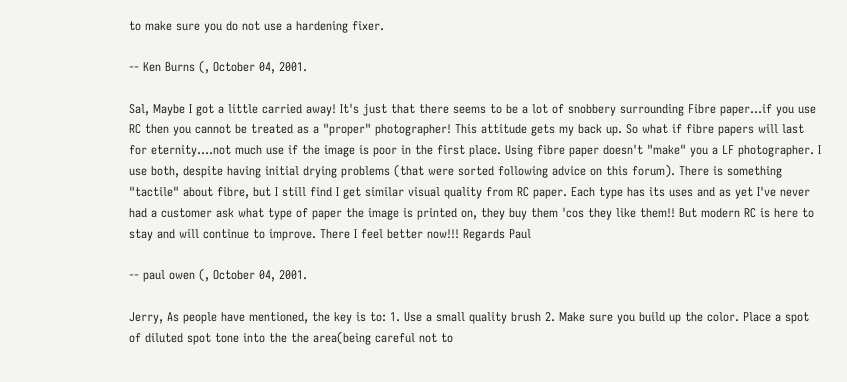to make sure you do not use a hardening fixer.

-- Ken Burns (, October 04, 2001.

Sal, Maybe I got a little carried away! It's just that there seems to be a lot of snobbery surrounding Fibre paper...if you use RC then you cannot be treated as a "proper" photographer! This attitude gets my back up. So what if fibre papers will last for eternity....not much use if the image is poor in the first place. Using fibre paper doesn't "make" you a LF photographer. I use both, despite having initial drying problems (that were sorted following advice on this forum). There is something "tactile" about fibre, but I still find I get similar visual quality from RC paper. Each type has its uses and as yet I've never had a customer ask what type of paper the image is printed on, they buy them 'cos they like them!! But modern RC is here to stay and will continue to improve. There I feel better now!!! Regards Paul

-- paul owen (, October 04, 2001.

Jerry, As people have mentioned, the key is to: 1. Use a small quality brush 2. Make sure you build up the color. Place a spot of diluted spot tone into the the area(being careful not to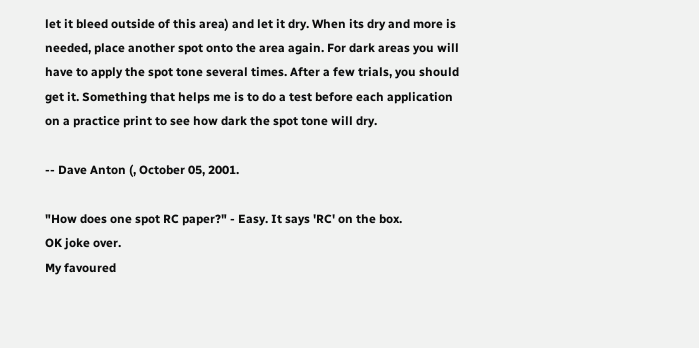let it bleed outside of this area) and let it dry. When its dry and more is needed, place another spot onto the area again. For dark areas you will have to apply the spot tone several times. After a few trials, you should get it. Something that helps me is to do a test before each application on a practice print to see how dark the spot tone will dry.

-- Dave Anton (, October 05, 2001.

"How does one spot RC paper?" - Easy. It says 'RC' on the box.
OK joke over.
My favoured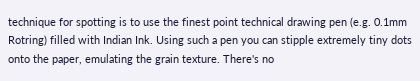technique for spotting is to use the finest point technical drawing pen (e.g. 0.1mm Rotring) filled with Indian Ink. Using such a pen you can stipple extremely tiny dots onto the paper, emulating the grain texture. There's no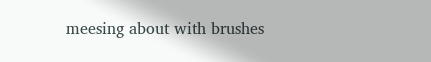meesing about with brushes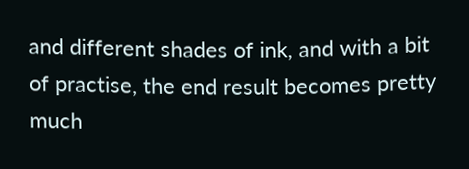and different shades of ink, and with a bit of practise, the end result becomes pretty much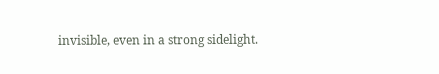invisible, even in a strong sidelight.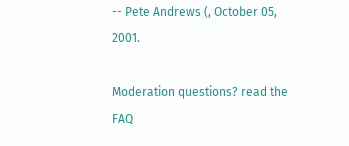-- Pete Andrews (, October 05, 2001.

Moderation questions? read the FAQ